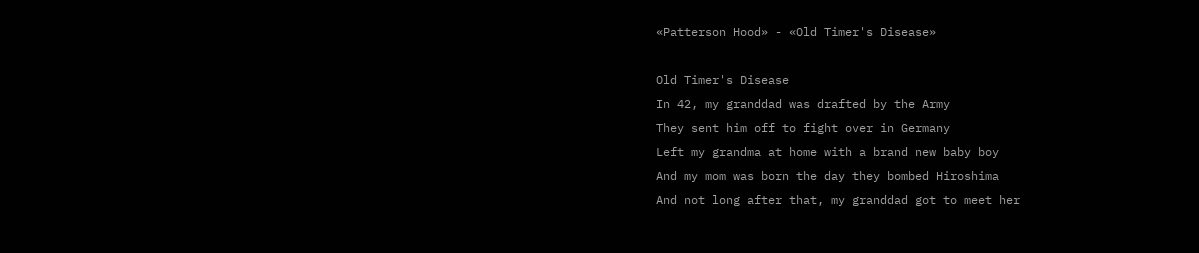«Patterson Hood» - «Old Timer's Disease»

Old Timer's Disease
In 42, my granddad was drafted by the Army
They sent him off to fight over in Germany
Left my grandma at home with a brand new baby boy
And my mom was born the day they bombed Hiroshima
And not long after that, my granddad got to meet her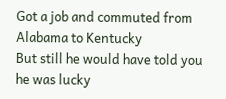Got a job and commuted from Alabama to Kentucky
But still he would have told you he was lucky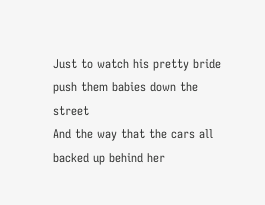Just to watch his pretty bride push them babies down the street
And the way that the cars all backed up behind her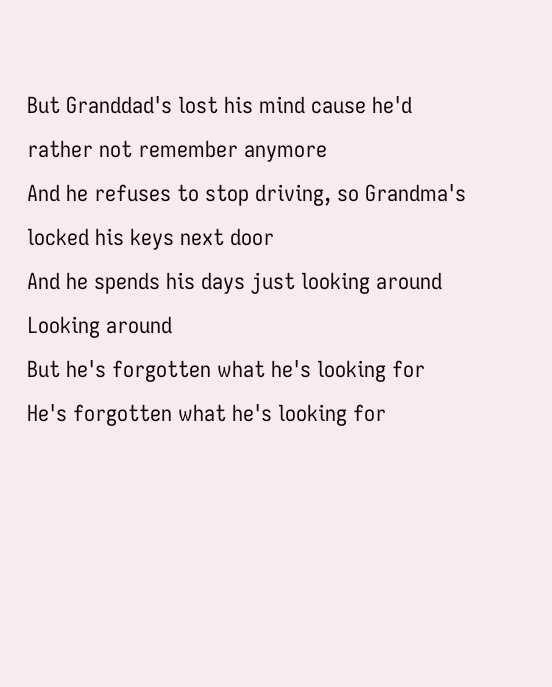But Granddad's lost his mind cause he'd rather not remember anymore
And he refuses to stop driving, so Grandma's locked his keys next door
And he spends his days just looking around
Looking around
But he's forgotten what he's looking for
He's forgotten what he's looking for